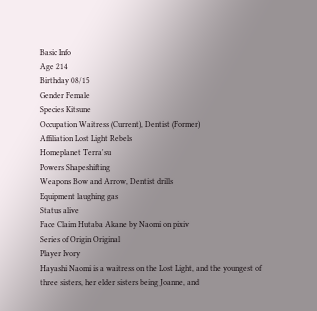Basic Info
Age 214
Birthday 08/15
Gender Female
Species Kitsune
Occupation Waitress (Current), Dentist (Former)
Affiliation Lost Light Rebels
Homeplanet Terra'su
Powers Shapeshifting
Weapons Bow and Arrow, Dentist drills
Equipment laughing gas
Status alive
Face Claim Hutaba Akane by Naomi on pixiv
Series of Origin Original
Player Ivory
Hayashi Naomi is a waitress on the Lost Light, and the youngest of three sisters, her elder sisters being Joanne, and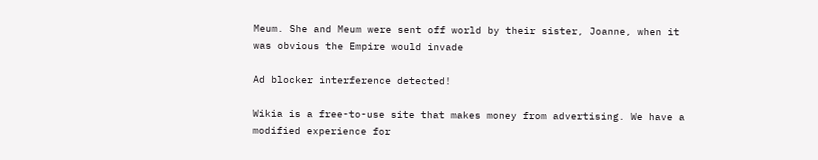Meum. She and Meum were sent off world by their sister, Joanne, when it was obvious the Empire would invade

Ad blocker interference detected!

Wikia is a free-to-use site that makes money from advertising. We have a modified experience for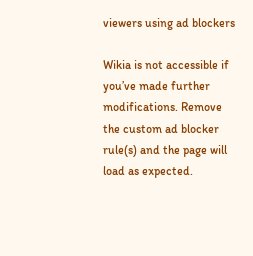viewers using ad blockers

Wikia is not accessible if you’ve made further modifications. Remove the custom ad blocker rule(s) and the page will load as expected.